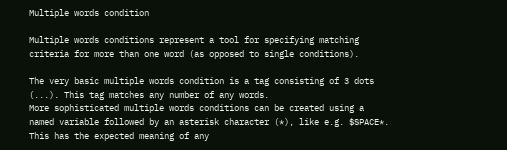Multiple words condition

Multiple words conditions represent a tool for specifying matching criteria for more than one word (as opposed to single conditions).

The very basic multiple words condition is a tag consisting of 3 dots (...). This tag matches any number of any words.
More sophisticated multiple words conditions can be created using a named variable followed by an asterisk character (*), like e.g. $SPACE*. This has the expected meaning of any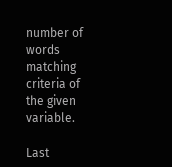number of words matching criteria of the given variable.

Last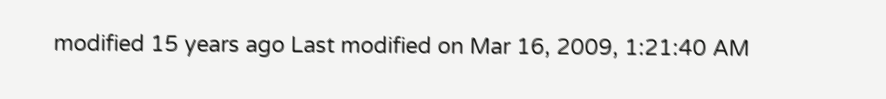modified 15 years ago Last modified on Mar 16, 2009, 1:21:40 AM